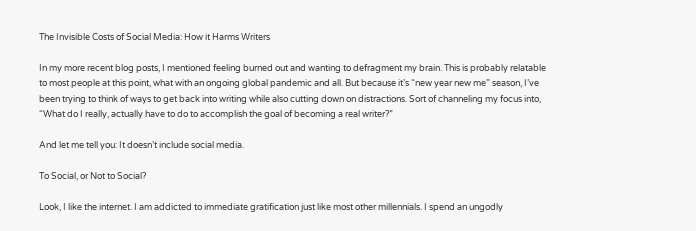The Invisible Costs of Social Media: How it Harms Writers

In my more recent blog posts, I mentioned feeling burned out and wanting to defragment my brain. This is probably relatable to most people at this point, what with an ongoing global pandemic and all. But because it’s “new year new me” season, I’ve been trying to think of ways to get back into writing while also cutting down on distractions. Sort of channeling my focus into, “What do I really, actually have to do to accomplish the goal of becoming a real writer?”

And let me tell you: It doesn’t include social media.

To Social, or Not to Social?

Look, I like the internet. I am addicted to immediate gratification just like most other millennials. I spend an ungodly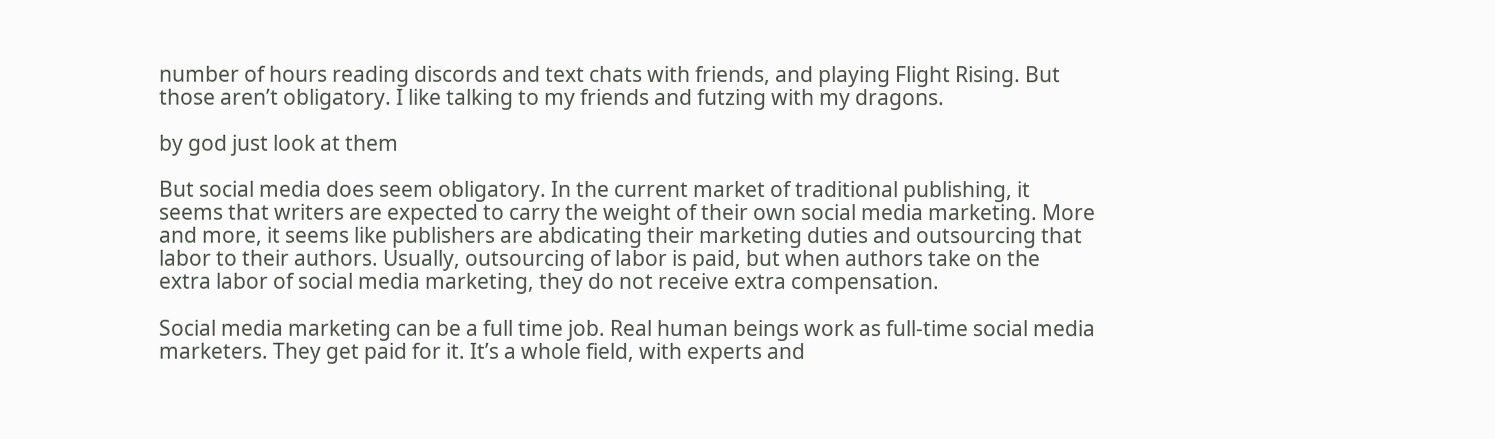number of hours reading discords and text chats with friends, and playing Flight Rising. But those aren’t obligatory. I like talking to my friends and futzing with my dragons.

by god just look at them

But social media does seem obligatory. In the current market of traditional publishing, it seems that writers are expected to carry the weight of their own social media marketing. More and more, it seems like publishers are abdicating their marketing duties and outsourcing that labor to their authors. Usually, outsourcing of labor is paid, but when authors take on the extra labor of social media marketing, they do not receive extra compensation.

Social media marketing can be a full time job. Real human beings work as full-time social media marketers. They get paid for it. It’s a whole field, with experts and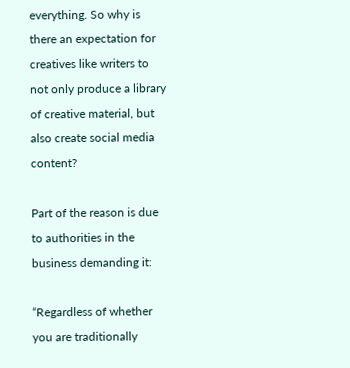everything. So why is there an expectation for creatives like writers to not only produce a library of creative material, but also create social media content?

Part of the reason is due to authorities in the business demanding it:

“Regardless of whether you are traditionally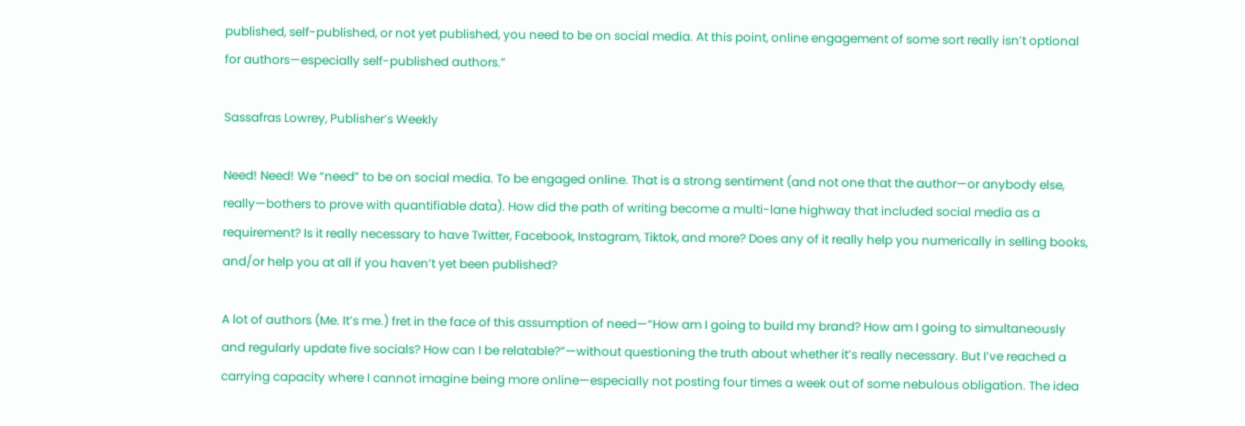published, self-published, or not yet published, you need to be on social media. At this point, online engagement of some sort really isn’t optional for authors—especially self-published authors.”

Sassafras Lowrey, Publisher’s Weekly

Need! Need! We “need” to be on social media. To be engaged online. That is a strong sentiment (and not one that the author—or anybody else, really—bothers to prove with quantifiable data). How did the path of writing become a multi-lane highway that included social media as a requirement? Is it really necessary to have Twitter, Facebook, Instagram, Tiktok, and more? Does any of it really help you numerically in selling books, and/or help you at all if you haven’t yet been published?

A lot of authors (Me. It’s me.) fret in the face of this assumption of need—“How am I going to build my brand? How am I going to simultaneously and regularly update five socials? How can I be relatable?”—without questioning the truth about whether it’s really necessary. But I’ve reached a carrying capacity where I cannot imagine being more online—especially not posting four times a week out of some nebulous obligation. The idea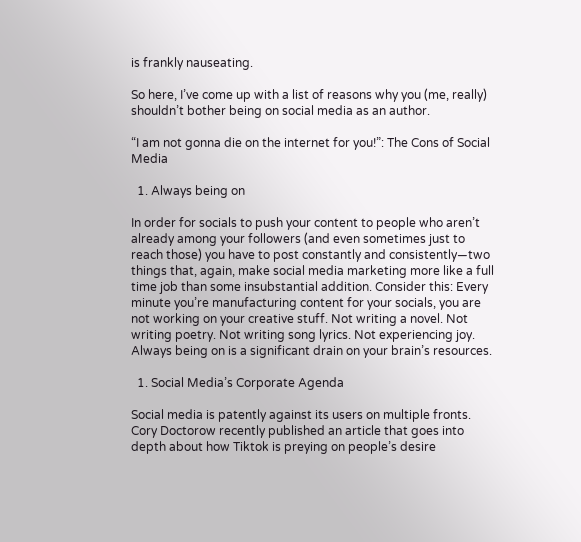is frankly nauseating.

So here, I’ve come up with a list of reasons why you (me, really) shouldn’t bother being on social media as an author.

“I am not gonna die on the internet for you!”: The Cons of Social Media

  1. Always being on

In order for socials to push your content to people who aren’t already among your followers (and even sometimes just to reach those) you have to post constantly and consistently—two things that, again, make social media marketing more like a full time job than some insubstantial addition. Consider this: Every minute you’re manufacturing content for your socials, you are not working on your creative stuff. Not writing a novel. Not writing poetry. Not writing song lyrics. Not experiencing joy. Always being on is a significant drain on your brain’s resources.

  1. Social Media’s Corporate Agenda

Social media is patently against its users on multiple fronts. Cory Doctorow recently published an article that goes into depth about how Tiktok is preying on people’s desire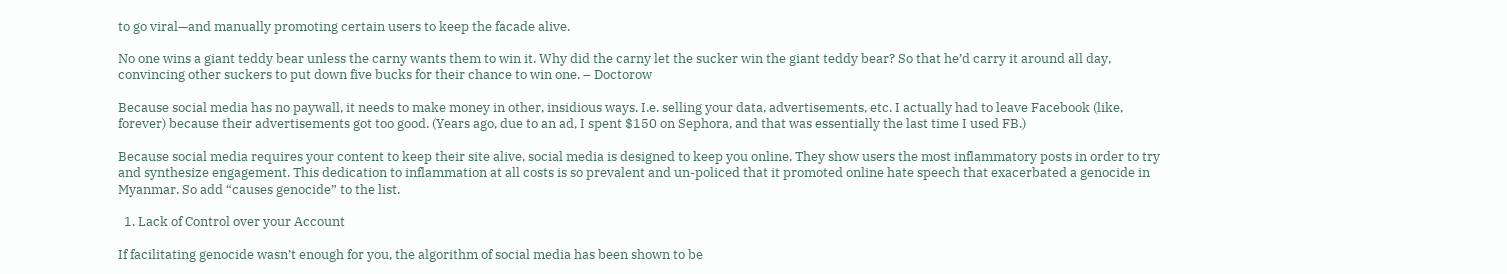to go viral—and manually promoting certain users to keep the facade alive.

No one wins a giant teddy bear unless the carny wants them to win it. Why did the carny let the sucker win the giant teddy bear? So that he’d carry it around all day, convincing other suckers to put down five bucks for their chance to win one. – Doctorow

Because social media has no paywall, it needs to make money in other, insidious ways. I.e. selling your data, advertisements, etc. I actually had to leave Facebook (like, forever) because their advertisements got too good. (Years ago, due to an ad, I spent $150 on Sephora, and that was essentially the last time I used FB.)

Because social media requires your content to keep their site alive, social media is designed to keep you online. They show users the most inflammatory posts in order to try and synthesize engagement. This dedication to inflammation at all costs is so prevalent and un-policed that it promoted online hate speech that exacerbated a genocide in Myanmar. So add “causes genocide” to the list.

  1. Lack of Control over your Account

If facilitating genocide wasn’t enough for you, the algorithm of social media has been shown to be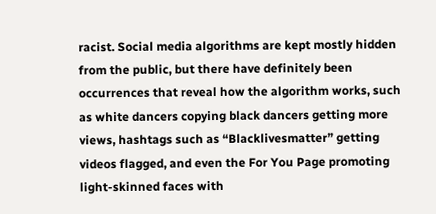racist. Social media algorithms are kept mostly hidden from the public, but there have definitely been occurrences that reveal how the algorithm works, such as white dancers copying black dancers getting more views, hashtags such as “Blacklivesmatter” getting videos flagged, and even the For You Page promoting light-skinned faces with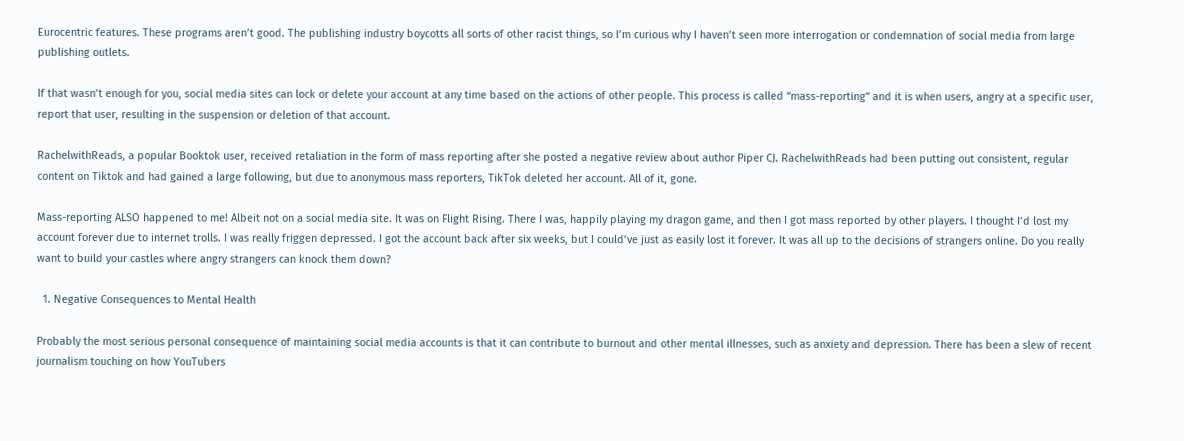Eurocentric features. These programs aren’t good. The publishing industry boycotts all sorts of other racist things, so I’m curious why I haven’t seen more interrogation or condemnation of social media from large publishing outlets.

If that wasn’t enough for you, social media sites can lock or delete your account at any time based on the actions of other people. This process is called “mass-reporting” and it is when users, angry at a specific user, report that user, resulting in the suspension or deletion of that account.

RachelwithReads, a popular Booktok user, received retaliation in the form of mass reporting after she posted a negative review about author Piper CJ. RachelwithReads had been putting out consistent, regular content on Tiktok and had gained a large following, but due to anonymous mass reporters, TikTok deleted her account. All of it, gone.

Mass-reporting ALSO happened to me! Albeit not on a social media site. It was on Flight Rising. There I was, happily playing my dragon game, and then I got mass reported by other players. I thought I’d lost my account forever due to internet trolls. I was really friggen depressed. I got the account back after six weeks, but I could’ve just as easily lost it forever. It was all up to the decisions of strangers online. Do you really want to build your castles where angry strangers can knock them down?

  1. Negative Consequences to Mental Health

Probably the most serious personal consequence of maintaining social media accounts is that it can contribute to burnout and other mental illnesses, such as anxiety and depression. There has been a slew of recent journalism touching on how YouTubers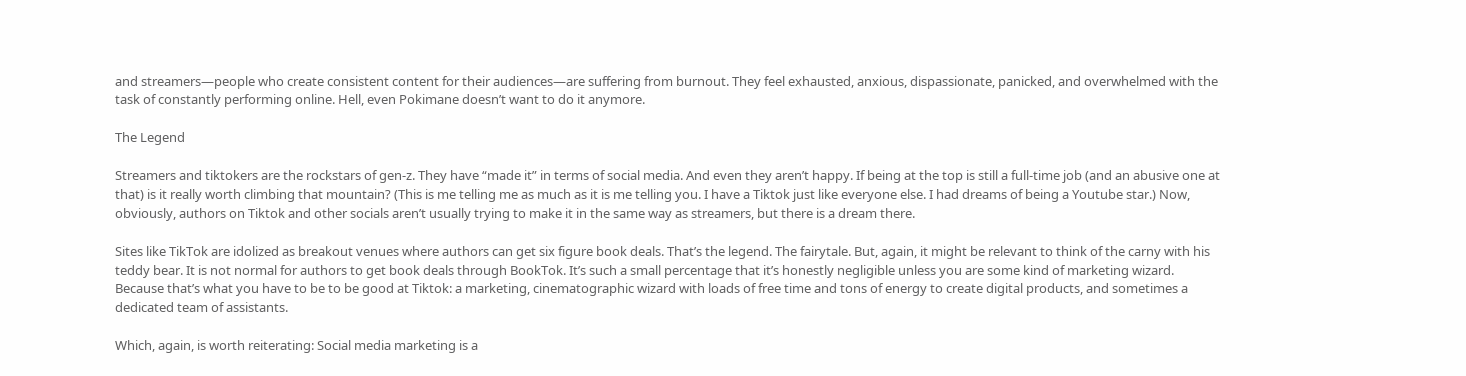and streamers—people who create consistent content for their audiences—are suffering from burnout. They feel exhausted, anxious, dispassionate, panicked, and overwhelmed with the task of constantly performing online. Hell, even Pokimane doesn’t want to do it anymore.

The Legend

Streamers and tiktokers are the rockstars of gen-z. They have “made it” in terms of social media. And even they aren’t happy. If being at the top is still a full-time job (and an abusive one at that) is it really worth climbing that mountain? (This is me telling me as much as it is me telling you. I have a Tiktok just like everyone else. I had dreams of being a Youtube star.) Now, obviously, authors on Tiktok and other socials aren’t usually trying to make it in the same way as streamers, but there is a dream there.

Sites like TikTok are idolized as breakout venues where authors can get six figure book deals. That’s the legend. The fairytale. But, again, it might be relevant to think of the carny with his teddy bear. It is not normal for authors to get book deals through BookTok. It’s such a small percentage that it’s honestly negligible unless you are some kind of marketing wizard. Because that’s what you have to be to be good at Tiktok: a marketing, cinematographic wizard with loads of free time and tons of energy to create digital products, and sometimes a dedicated team of assistants.

Which, again, is worth reiterating: Social media marketing is a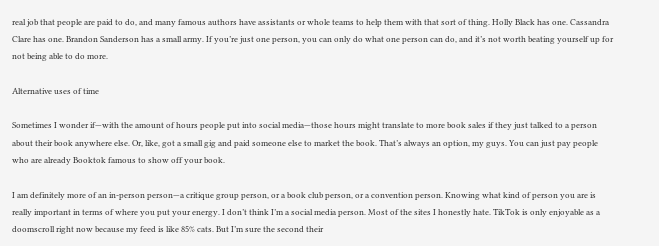real job that people are paid to do, and many famous authors have assistants or whole teams to help them with that sort of thing. Holly Black has one. Cassandra Clare has one. Brandon Sanderson has a small army. If you’re just one person, you can only do what one person can do, and it’s not worth beating yourself up for not being able to do more.

Alternative uses of time

Sometimes I wonder if—with the amount of hours people put into social media—those hours might translate to more book sales if they just talked to a person about their book anywhere else. Or, like, got a small gig and paid someone else to market the book. That’s always an option, my guys. You can just pay people who are already Booktok famous to show off your book.

I am definitely more of an in-person person—a critique group person, or a book club person, or a convention person. Knowing what kind of person you are is really important in terms of where you put your energy. I don’t think I’m a social media person. Most of the sites I honestly hate. TikTok is only enjoyable as a doomscroll right now because my feed is like 85% cats. But I’m sure the second their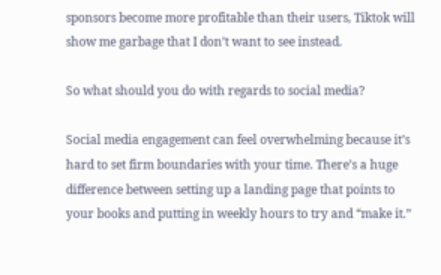sponsors become more profitable than their users, Tiktok will show me garbage that I don’t want to see instead.

So what should you do with regards to social media?

Social media engagement can feel overwhelming because it’s hard to set firm boundaries with your time. There’s a huge difference between setting up a landing page that points to your books and putting in weekly hours to try and “make it.”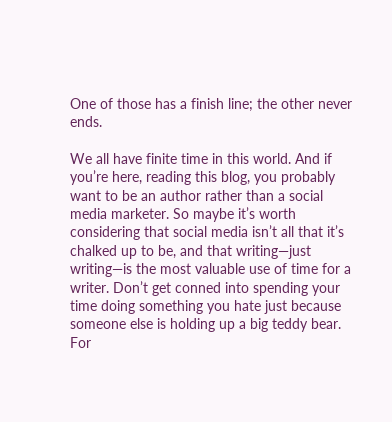One of those has a finish line; the other never ends.

We all have finite time in this world. And if you’re here, reading this blog, you probably want to be an author rather than a social media marketer. So maybe it’s worth considering that social media isn’t all that it’s chalked up to be, and that writing—just writing—is the most valuable use of time for a writer. Don’t get conned into spending your time doing something you hate just because someone else is holding up a big teddy bear. For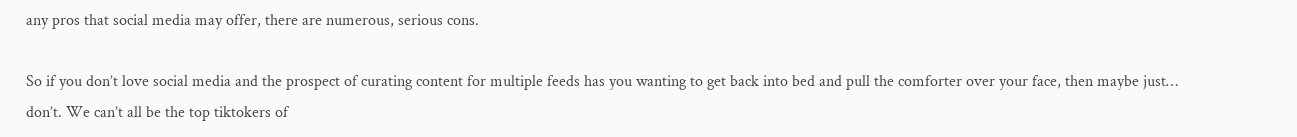any pros that social media may offer, there are numerous, serious cons.

So if you don’t love social media and the prospect of curating content for multiple feeds has you wanting to get back into bed and pull the comforter over your face, then maybe just… don’t. We can’t all be the top tiktokers of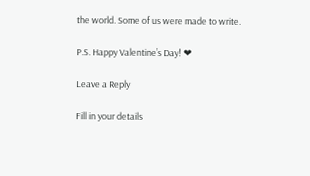the world. Some of us were made to write.

P.S. Happy Valentine’s Day! ❤

Leave a Reply

Fill in your details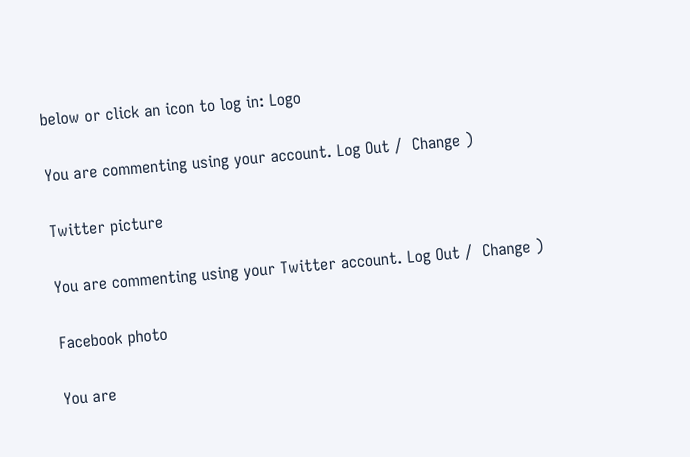below or click an icon to log in: Logo

You are commenting using your account. Log Out /  Change )

Twitter picture

You are commenting using your Twitter account. Log Out /  Change )

Facebook photo

You are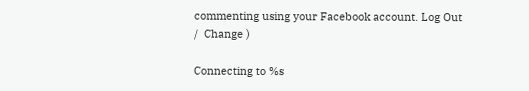commenting using your Facebook account. Log Out /  Change )

Connecting to %s